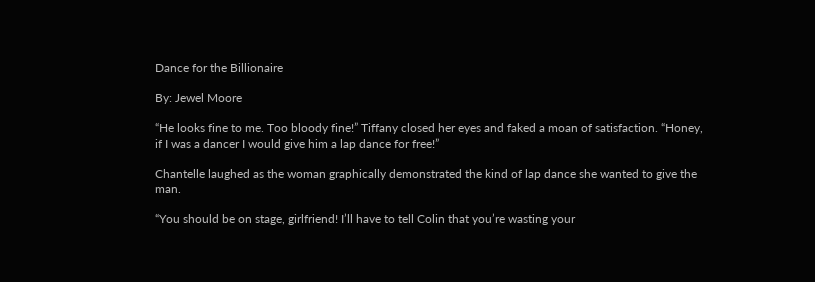Dance for the Billionaire

By: Jewel Moore

“He looks fine to me. Too bloody fine!” Tiffany closed her eyes and faked a moan of satisfaction. “Honey, if I was a dancer I would give him a lap dance for free!”

Chantelle laughed as the woman graphically demonstrated the kind of lap dance she wanted to give the man.

“You should be on stage, girlfriend! I’ll have to tell Colin that you’re wasting your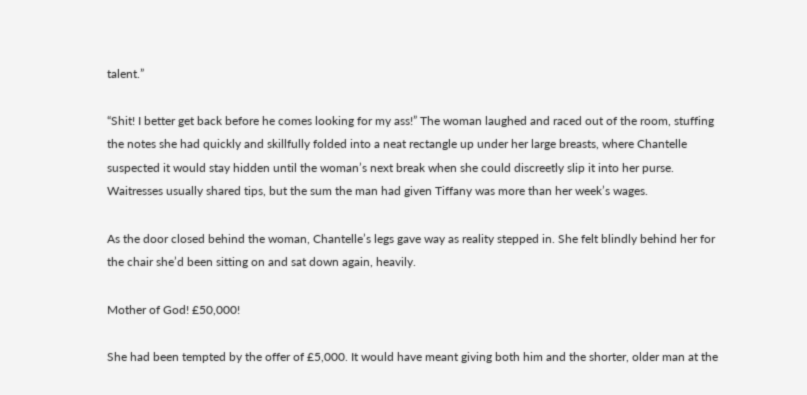talent.”

“Shit! I better get back before he comes looking for my ass!” The woman laughed and raced out of the room, stuffing the notes she had quickly and skillfully folded into a neat rectangle up under her large breasts, where Chantelle suspected it would stay hidden until the woman’s next break when she could discreetly slip it into her purse. Waitresses usually shared tips, but the sum the man had given Tiffany was more than her week’s wages.

As the door closed behind the woman, Chantelle’s legs gave way as reality stepped in. She felt blindly behind her for the chair she’d been sitting on and sat down again, heavily.

Mother of God! £50,000!

She had been tempted by the offer of £5,000. It would have meant giving both him and the shorter, older man at the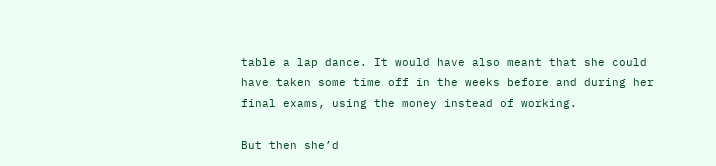table a lap dance. It would have also meant that she could have taken some time off in the weeks before and during her final exams, using the money instead of working.

But then she’d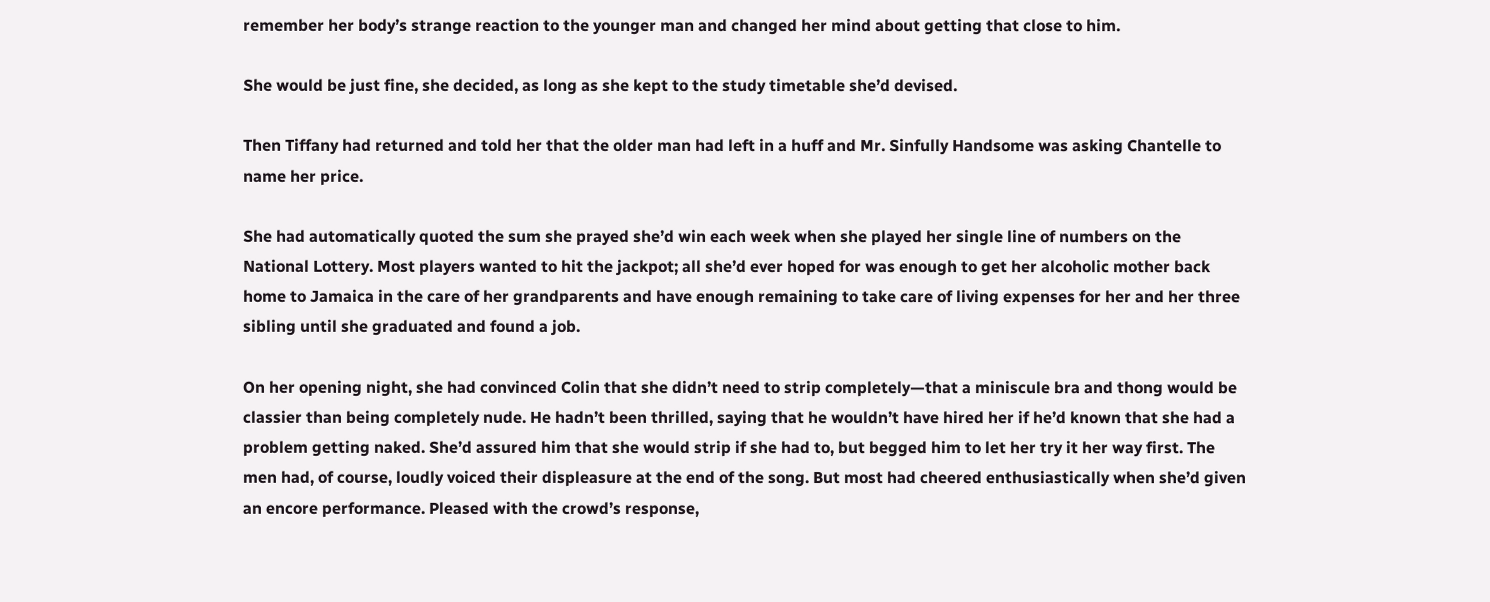remember her body’s strange reaction to the younger man and changed her mind about getting that close to him.

She would be just fine, she decided, as long as she kept to the study timetable she’d devised.

Then Tiffany had returned and told her that the older man had left in a huff and Mr. Sinfully Handsome was asking Chantelle to name her price.

She had automatically quoted the sum she prayed she’d win each week when she played her single line of numbers on the National Lottery. Most players wanted to hit the jackpot; all she’d ever hoped for was enough to get her alcoholic mother back home to Jamaica in the care of her grandparents and have enough remaining to take care of living expenses for her and her three sibling until she graduated and found a job.

On her opening night, she had convinced Colin that she didn’t need to strip completely—that a miniscule bra and thong would be classier than being completely nude. He hadn’t been thrilled, saying that he wouldn’t have hired her if he’d known that she had a problem getting naked. She’d assured him that she would strip if she had to, but begged him to let her try it her way first. The men had, of course, loudly voiced their displeasure at the end of the song. But most had cheered enthusiastically when she’d given an encore performance. Pleased with the crowd’s response,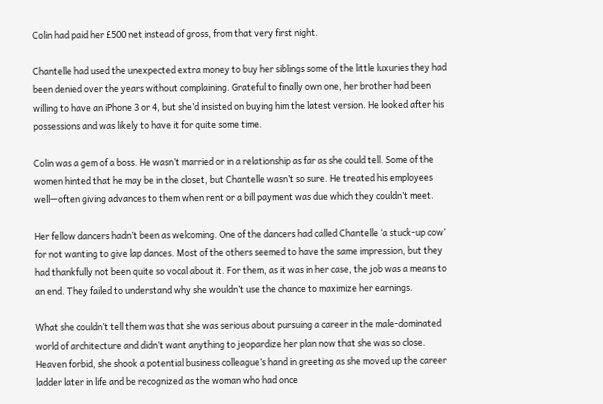Colin had paid her £500 net instead of gross, from that very first night.

Chantelle had used the unexpected extra money to buy her siblings some of the little luxuries they had been denied over the years without complaining. Grateful to finally own one, her brother had been willing to have an iPhone 3 or 4, but she’d insisted on buying him the latest version. He looked after his possessions and was likely to have it for quite some time.

Colin was a gem of a boss. He wasn’t married or in a relationship as far as she could tell. Some of the women hinted that he may be in the closet, but Chantelle wasn’t so sure. He treated his employees well—often giving advances to them when rent or a bill payment was due which they couldn’t meet.

Her fellow dancers hadn’t been as welcoming. One of the dancers had called Chantelle ‘a stuck-up cow’ for not wanting to give lap dances. Most of the others seemed to have the same impression, but they had thankfully not been quite so vocal about it. For them, as it was in her case, the job was a means to an end. They failed to understand why she wouldn’t use the chance to maximize her earnings.

What she couldn’t tell them was that she was serious about pursuing a career in the male-dominated world of architecture and didn’t want anything to jeopardize her plan now that she was so close. Heaven forbid, she shook a potential business colleague’s hand in greeting as she moved up the career ladder later in life and be recognized as the woman who had once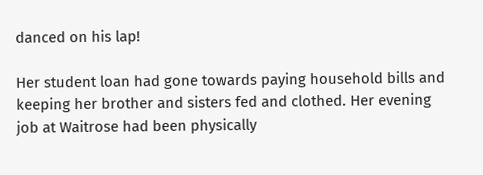danced on his lap!

Her student loan had gone towards paying household bills and keeping her brother and sisters fed and clothed. Her evening job at Waitrose had been physically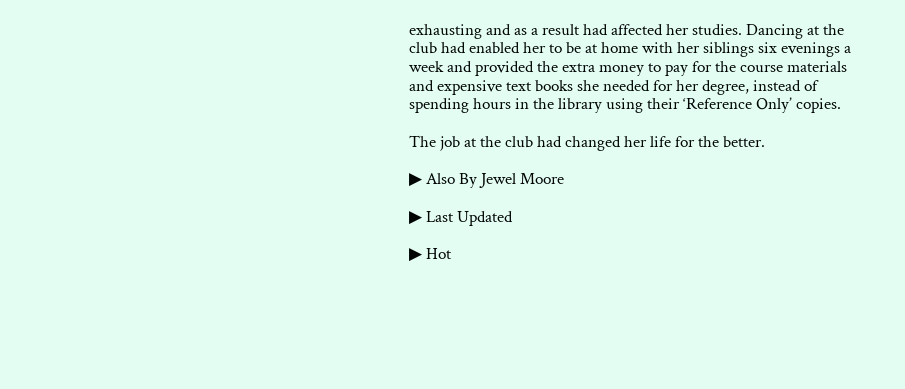exhausting and as a result had affected her studies. Dancing at the club had enabled her to be at home with her siblings six evenings a week and provided the extra money to pay for the course materials and expensive text books she needed for her degree, instead of spending hours in the library using their ‘Reference Only’ copies.

The job at the club had changed her life for the better.

▶ Also By Jewel Moore

▶ Last Updated

▶ Hot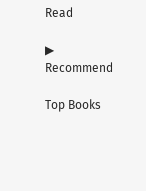Read

▶ Recommend

Top Books